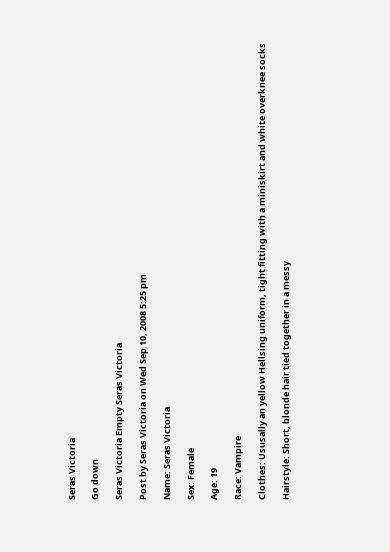Seras Victoria

Go down

Seras Victoria Empty Seras Victoria

Post by Seras Victoria on Wed Sep 10, 2008 5:25 pm

Name: Seras Victoria

Sex: Female

Age: 19

Race: Vampire

Clothes: Ususally an yellow Hellsing uniform, tight fitting with a miniskirt and white overknee socks

Hairstyle: Short, blonde hair tied together in a messy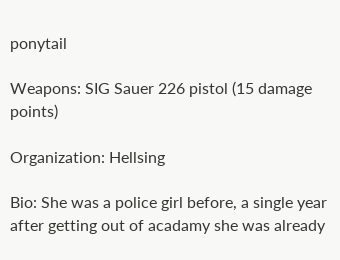ponytail

Weapons: SIG Sauer 226 pistol (15 damage points)

Organization: Hellsing

Bio: She was a police girl before, a single year after getting out of acadamy she was already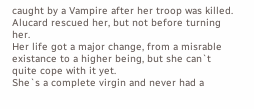caught by a Vampire after her troop was killed. Alucard rescued her, but not before turning her.
Her life got a major change, from a misrable existance to a higher being, but she can`t quite cope with it yet.
She`s a complete virgin and never had a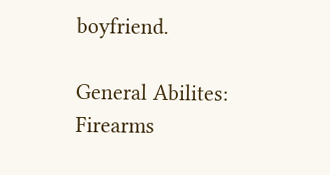boyfriend.

General Abilites: Firearms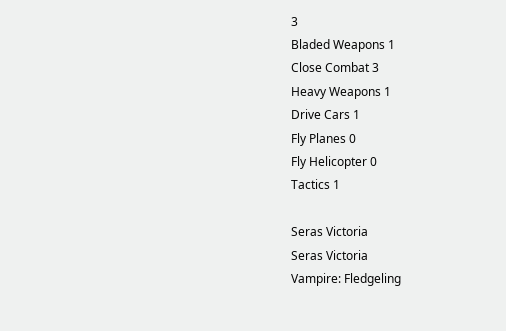3
Bladed Weapons 1
Close Combat 3
Heavy Weapons 1
Drive Cars 1
Fly Planes 0
Fly Helicopter 0
Tactics 1

Seras Victoria
Seras Victoria
Vampire: Fledgeling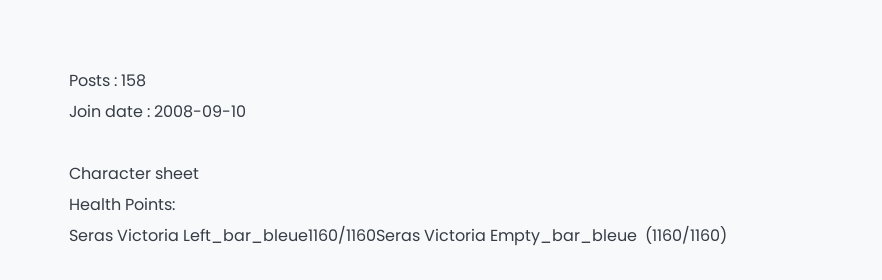Posts : 158
Join date : 2008-09-10

Character sheet
Health Points:
Seras Victoria Left_bar_bleue1160/1160Seras Victoria Empty_bar_bleue  (1160/1160)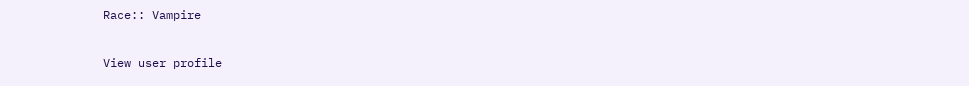Race:: Vampire

View user profile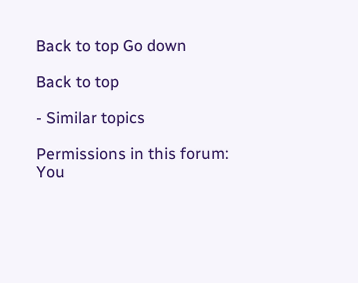Back to top Go down

Back to top

- Similar topics

Permissions in this forum:
You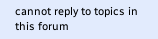cannot reply to topics in this forum